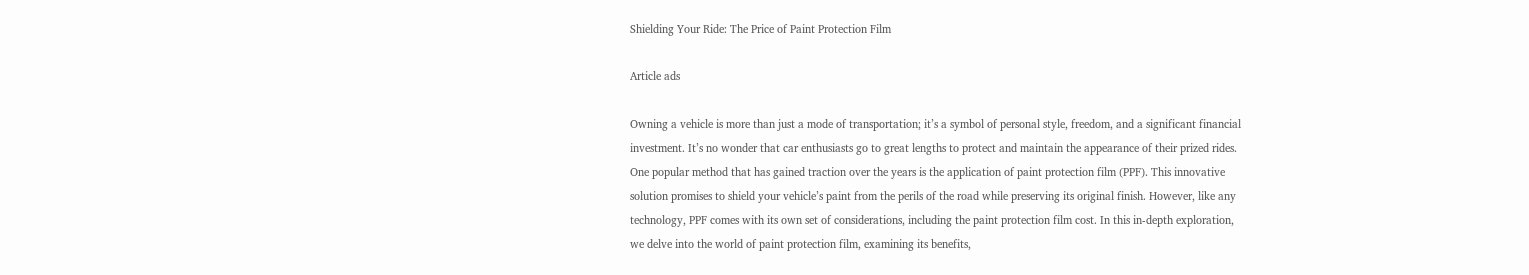Shielding Your Ride: The Price of Paint Protection Film

Article ads

Owning a vehicle is more than just a mode of transportation; it’s a symbol of personal style, freedom, and a significant financial investment. It’s no wonder that car enthusiasts go to great lengths to protect and maintain the appearance of their prized rides. One popular method that has gained traction over the years is the application of paint protection film (PPF). This innovative solution promises to shield your vehicle’s paint from the perils of the road while preserving its original finish. However, like any technology, PPF comes with its own set of considerations, including the paint protection film cost. In this in-depth exploration, we delve into the world of paint protection film, examining its benefits,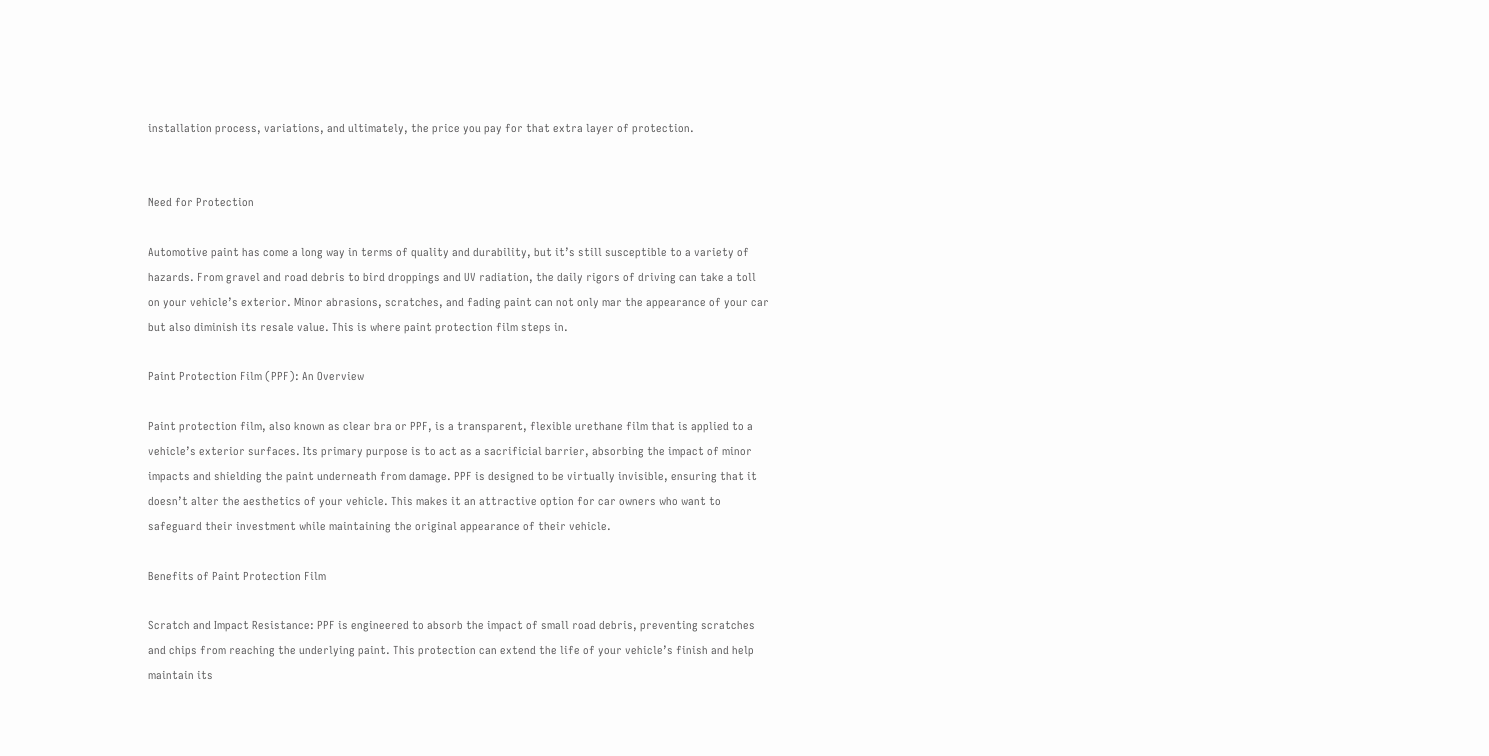installation process, variations, and ultimately, the price you pay for that extra layer of protection.


Need for Protection

Automotive paint has come a long way in terms of quality and durability, but it’s still susceptible to a variety of hazards. From gravel and road debris to bird droppings and UV radiation, the daily rigors of driving can take a toll on your vehicle’s exterior. Minor abrasions, scratches, and fading paint can not only mar the appearance of your car but also diminish its resale value. This is where paint protection film steps in.

Paint Protection Film (PPF): An Overview

Paint protection film, also known as clear bra or PPF, is a transparent, flexible urethane film that is applied to a vehicle’s exterior surfaces. Its primary purpose is to act as a sacrificial barrier, absorbing the impact of minor impacts and shielding the paint underneath from damage. PPF is designed to be virtually invisible, ensuring that it doesn’t alter the aesthetics of your vehicle. This makes it an attractive option for car owners who want to safeguard their investment while maintaining the original appearance of their vehicle.

Benefits of Paint Protection Film

Scratch and Impact Resistance: PPF is engineered to absorb the impact of small road debris, preventing scratches and chips from reaching the underlying paint. This protection can extend the life of your vehicle’s finish and help maintain its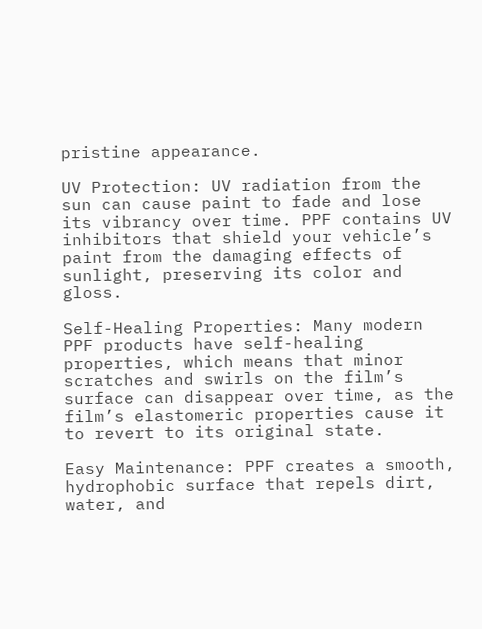pristine appearance.

UV Protection: UV radiation from the sun can cause paint to fade and lose its vibrancy over time. PPF contains UV inhibitors that shield your vehicle’s paint from the damaging effects of sunlight, preserving its color and gloss.

Self-Healing Properties: Many modern PPF products have self-healing properties, which means that minor scratches and swirls on the film’s surface can disappear over time, as the film’s elastomeric properties cause it to revert to its original state.

Easy Maintenance: PPF creates a smooth, hydrophobic surface that repels dirt, water, and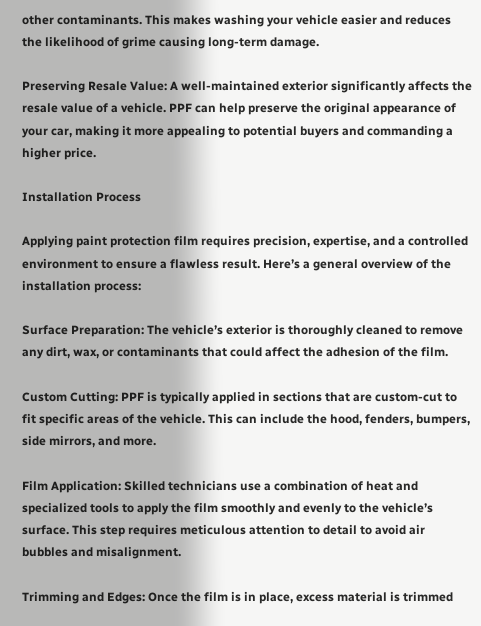other contaminants. This makes washing your vehicle easier and reduces the likelihood of grime causing long-term damage.

Preserving Resale Value: A well-maintained exterior significantly affects the resale value of a vehicle. PPF can help preserve the original appearance of your car, making it more appealing to potential buyers and commanding a higher price.

Installation Process

Applying paint protection film requires precision, expertise, and a controlled environment to ensure a flawless result. Here’s a general overview of the installation process:

Surface Preparation: The vehicle’s exterior is thoroughly cleaned to remove any dirt, wax, or contaminants that could affect the adhesion of the film.

Custom Cutting: PPF is typically applied in sections that are custom-cut to fit specific areas of the vehicle. This can include the hood, fenders, bumpers, side mirrors, and more.

Film Application: Skilled technicians use a combination of heat and specialized tools to apply the film smoothly and evenly to the vehicle’s surface. This step requires meticulous attention to detail to avoid air bubbles and misalignment.

Trimming and Edges: Once the film is in place, excess material is trimmed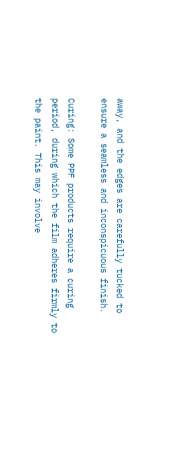away, and the edges are carefully tucked to ensure a seamless and inconspicuous finish.

Curing: Some PPF products require a curing period, during which the film adheres firmly to the paint. This may involve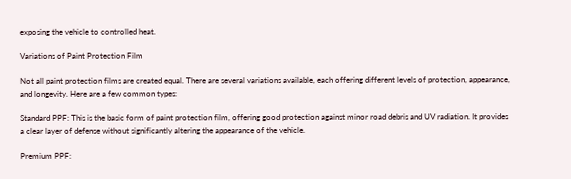exposing the vehicle to controlled heat.

Variations of Paint Protection Film

Not all paint protection films are created equal. There are several variations available, each offering different levels of protection, appearance, and longevity. Here are a few common types:

Standard PPF: This is the basic form of paint protection film, offering good protection against minor road debris and UV radiation. It provides a clear layer of defense without significantly altering the appearance of the vehicle.

Premium PPF: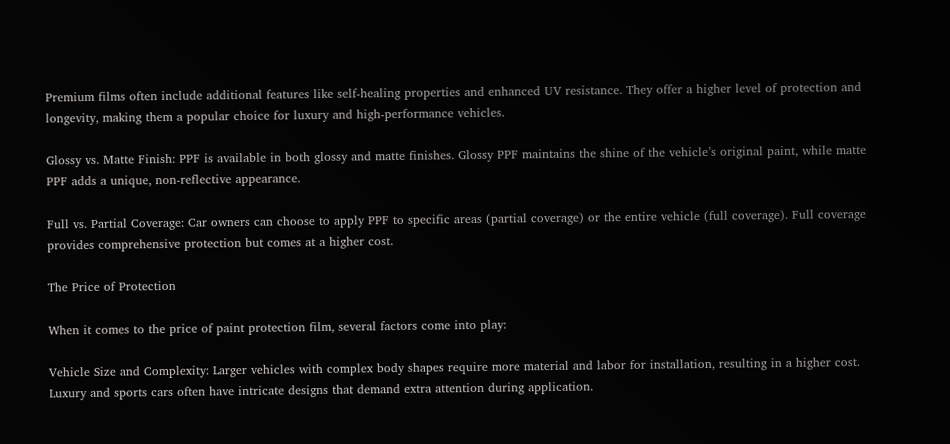Premium films often include additional features like self-healing properties and enhanced UV resistance. They offer a higher level of protection and longevity, making them a popular choice for luxury and high-performance vehicles.

Glossy vs. Matte Finish: PPF is available in both glossy and matte finishes. Glossy PPF maintains the shine of the vehicle’s original paint, while matte PPF adds a unique, non-reflective appearance.

Full vs. Partial Coverage: Car owners can choose to apply PPF to specific areas (partial coverage) or the entire vehicle (full coverage). Full coverage provides comprehensive protection but comes at a higher cost.

The Price of Protection

When it comes to the price of paint protection film, several factors come into play:

Vehicle Size and Complexity: Larger vehicles with complex body shapes require more material and labor for installation, resulting in a higher cost. Luxury and sports cars often have intricate designs that demand extra attention during application.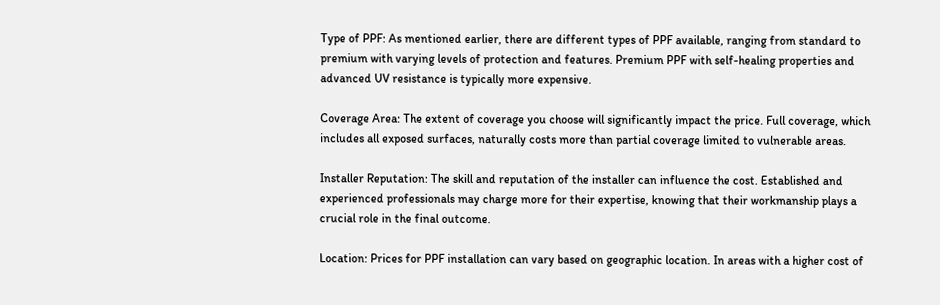Type of PPF: As mentioned earlier, there are different types of PPF available, ranging from standard to premium with varying levels of protection and features. Premium PPF with self-healing properties and advanced UV resistance is typically more expensive.

Coverage Area: The extent of coverage you choose will significantly impact the price. Full coverage, which includes all exposed surfaces, naturally costs more than partial coverage limited to vulnerable areas.

Installer Reputation: The skill and reputation of the installer can influence the cost. Established and experienced professionals may charge more for their expertise, knowing that their workmanship plays a crucial role in the final outcome.

Location: Prices for PPF installation can vary based on geographic location. In areas with a higher cost of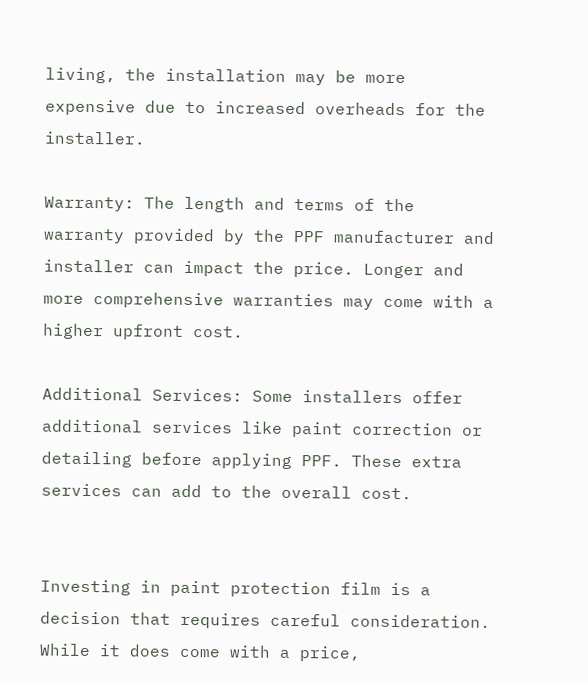living, the installation may be more expensive due to increased overheads for the installer.

Warranty: The length and terms of the warranty provided by the PPF manufacturer and installer can impact the price. Longer and more comprehensive warranties may come with a higher upfront cost.

Additional Services: Some installers offer additional services like paint correction or detailing before applying PPF. These extra services can add to the overall cost.


Investing in paint protection film is a decision that requires careful consideration. While it does come with a price,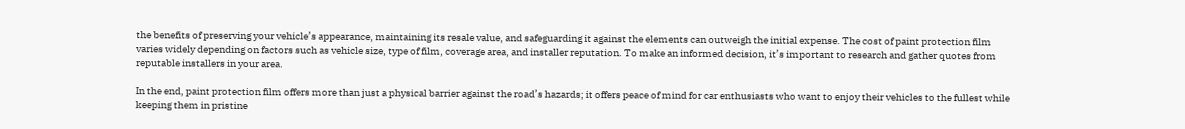the benefits of preserving your vehicle’s appearance, maintaining its resale value, and safeguarding it against the elements can outweigh the initial expense. The cost of paint protection film varies widely depending on factors such as vehicle size, type of film, coverage area, and installer reputation. To make an informed decision, it’s important to research and gather quotes from reputable installers in your area.

In the end, paint protection film offers more than just a physical barrier against the road’s hazards; it offers peace of mind for car enthusiasts who want to enjoy their vehicles to the fullest while keeping them in pristine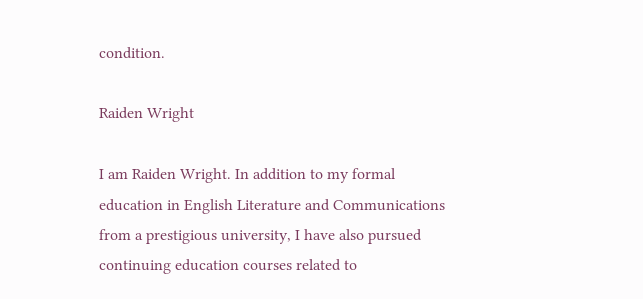condition.

Raiden Wright

I am Raiden Wright. In addition to my formal education in English Literature and Communications from a prestigious university, I have also pursued continuing education courses related to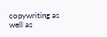copywriting as well as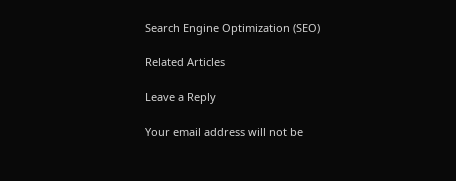Search Engine Optimization (SEO)

Related Articles

Leave a Reply

Your email address will not be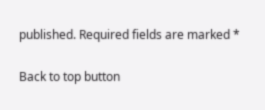published. Required fields are marked *

Back to top button